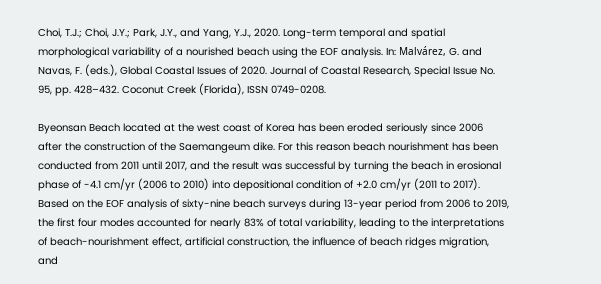Choi, T.J.; Choi, J.Y.; Park, J.Y., and Yang, Y.J., 2020. Long-term temporal and spatial morphological variability of a nourished beach using the EOF analysis. In: Malvárez, G. and Navas, F. (eds.), Global Coastal Issues of 2020. Journal of Coastal Research, Special Issue No. 95, pp. 428–432. Coconut Creek (Florida), ISSN 0749-0208.

Byeonsan Beach located at the west coast of Korea has been eroded seriously since 2006 after the construction of the Saemangeum dike. For this reason beach nourishment has been conducted from 2011 until 2017, and the result was successful by turning the beach in erosional phase of -4.1 cm/yr (2006 to 2010) into depositional condition of +2.0 cm/yr (2011 to 2017). Based on the EOF analysis of sixty-nine beach surveys during 13-year period from 2006 to 2019, the first four modes accounted for nearly 83% of total variability, leading to the interpretations of beach-nourishment effect, artificial construction, the influence of beach ridges migration, and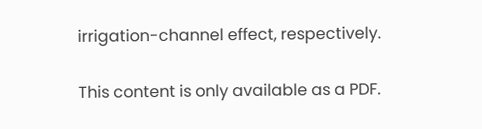irrigation-channel effect, respectively.

This content is only available as a PDF.